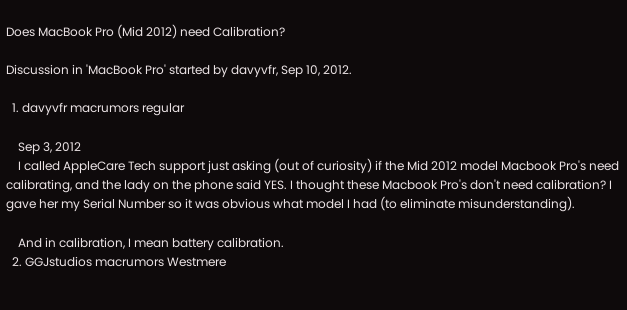Does MacBook Pro (Mid 2012) need Calibration?

Discussion in 'MacBook Pro' started by davyvfr, Sep 10, 2012.

  1. davyvfr macrumors regular

    Sep 3, 2012
    I called AppleCare Tech support just asking (out of curiosity) if the Mid 2012 model Macbook Pro's need calibrating, and the lady on the phone said YES. I thought these Macbook Pro's don't need calibration? I gave her my Serial Number so it was obvious what model I had (to eliminate misunderstanding).

    And in calibration, I mean battery calibration.
  2. GGJstudios macrumors Westmere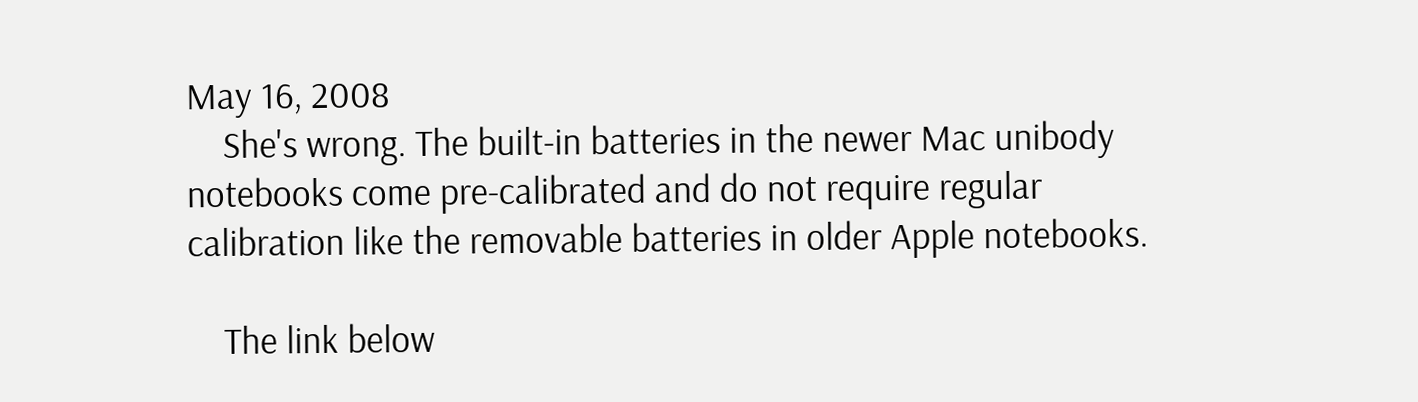May 16, 2008
    She's wrong. The built-in batteries in the newer Mac unibody notebooks come pre-calibrated and do not require regular calibration like the removable batteries in older Apple notebooks.

    The link below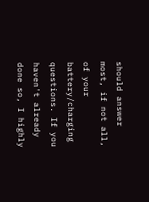should answer most, if not all, of your battery/charging questions. If you haven't already done so, I highly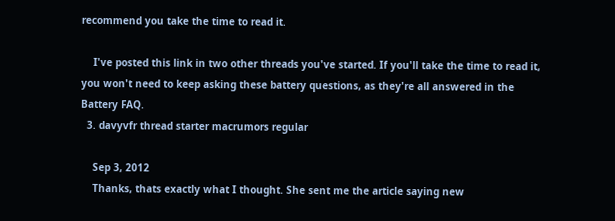recommend you take the time to read it.

    I've posted this link in two other threads you've started. If you'll take the time to read it, you won't need to keep asking these battery questions, as they're all answered in the Battery FAQ.
  3. davyvfr thread starter macrumors regular

    Sep 3, 2012
    Thanks, thats exactly what I thought. She sent me the article saying new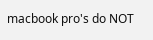macbook pro's do NOT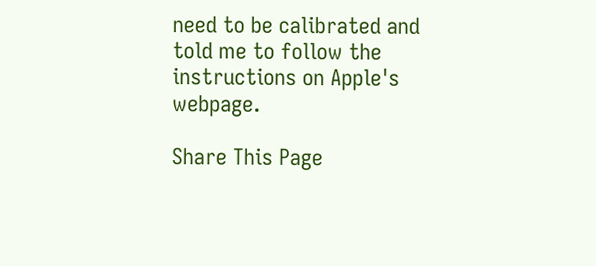need to be calibrated and told me to follow the instructions on Apple's webpage.

Share This Page